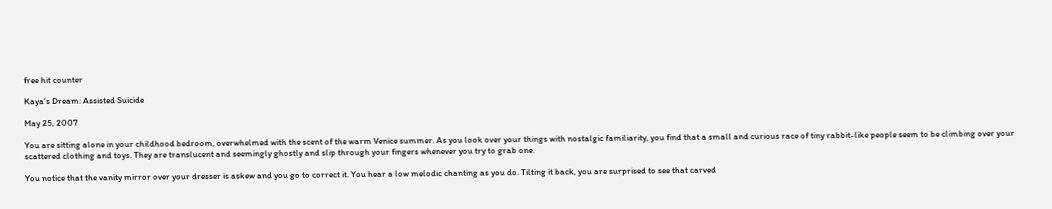free hit counter

Kaya's Dream: Assisted Suicide

May 25, 2007

You are sitting alone in your childhood bedroom, overwhelmed with the scent of the warm Venice summer. As you look over your things with nostalgic familiarity, you find that a small and curious race of tiny rabbit-like people seem to be climbing over your scattered clothing and toys. They are translucent and seemingly ghostly and slip through your fingers whenever you try to grab one.

You notice that the vanity mirror over your dresser is askew and you go to correct it. You hear a low melodic chanting as you do. Tilting it back, you are surprised to see that carved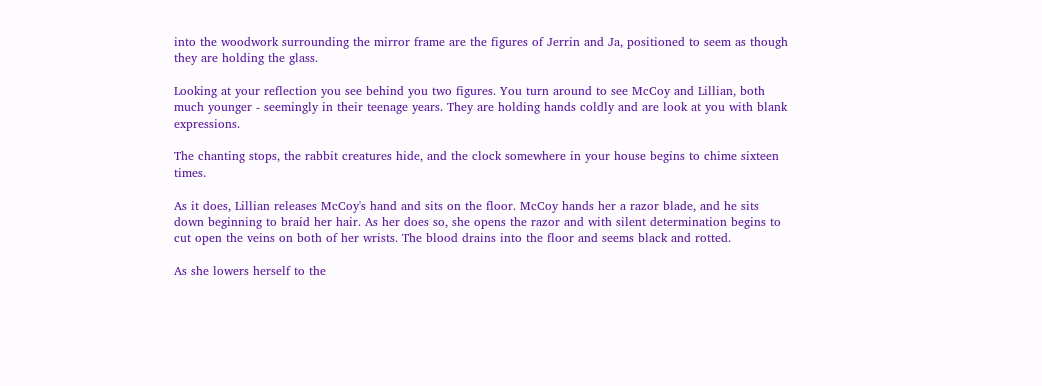into the woodwork surrounding the mirror frame are the figures of Jerrin and Ja, positioned to seem as though they are holding the glass.

Looking at your reflection you see behind you two figures. You turn around to see McCoy and Lillian, both much younger - seemingly in their teenage years. They are holding hands coldly and are look at you with blank expressions.

The chanting stops, the rabbit creatures hide, and the clock somewhere in your house begins to chime sixteen times.

As it does, Lillian releases McCoy's hand and sits on the floor. McCoy hands her a razor blade, and he sits down beginning to braid her hair. As her does so, she opens the razor and with silent determination begins to cut open the veins on both of her wrists. The blood drains into the floor and seems black and rotted.

As she lowers herself to the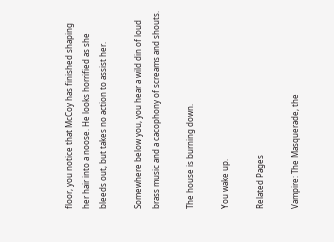floor, you notice that McCoy has finished shaping her hair into a noose. He looks horrified as she bleeds out, but takes no action to assist her.

Somewhere below you, you hear a wild din of loud brass music and a cacophony of screams and shouts.

The house is burning down.

You wake up.

Related Pages

Vampire: The Masquerade, the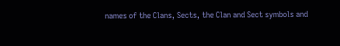names of the Clans, Sects, the Clan and Sect symbols and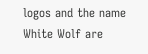logos and the name White Wolf are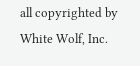all copyrighted by White Wolf, Inc.